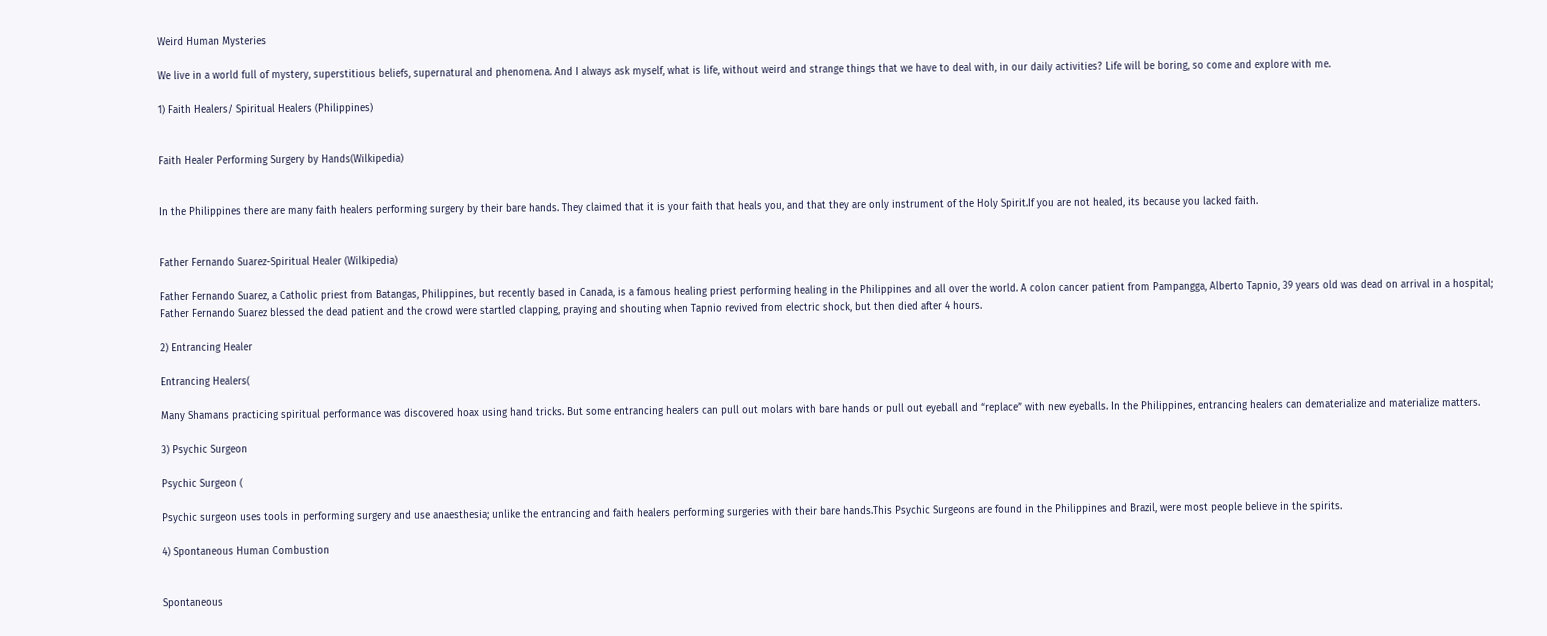Weird Human Mysteries

We live in a world full of mystery, superstitious beliefs, supernatural and phenomena. And I always ask myself, what is life, without weird and strange things that we have to deal with, in our daily activities? Life will be boring, so come and explore with me.

1) Faith Healers/ Spiritual Healers (Philippines)


Faith Healer Performing Surgery by Hands(Wilkipedia)


In the Philippines there are many faith healers performing surgery by their bare hands. They claimed that it is your faith that heals you, and that they are only instrument of the Holy Spirit.If you are not healed, its because you lacked faith.


Father Fernando Suarez-Spiritual Healer (Wilkipedia)

Father Fernando Suarez, a Catholic priest from Batangas, Philippines, but recently based in Canada, is a famous healing priest performing healing in the Philippines and all over the world. A colon cancer patient from Pampangga, Alberto Tapnio, 39 years old was dead on arrival in a hospital; Father Fernando Suarez blessed the dead patient and the crowd were startled clapping, praying and shouting when Tapnio revived from electric shock, but then died after 4 hours.

2) Entrancing Healer

Entrancing Healers(

Many Shamans practicing spiritual performance was discovered hoax using hand tricks. But some entrancing healers can pull out molars with bare hands or pull out eyeball and “replace” with new eyeballs. In the Philippines, entrancing healers can dematerialize and materialize matters.

3) Psychic Surgeon

Psychic Surgeon (

Psychic surgeon uses tools in performing surgery and use anaesthesia; unlike the entrancing and faith healers performing surgeries with their bare hands.This Psychic Surgeons are found in the Philippines and Brazil, were most people believe in the spirits.

4) Spontaneous Human Combustion


Spontaneous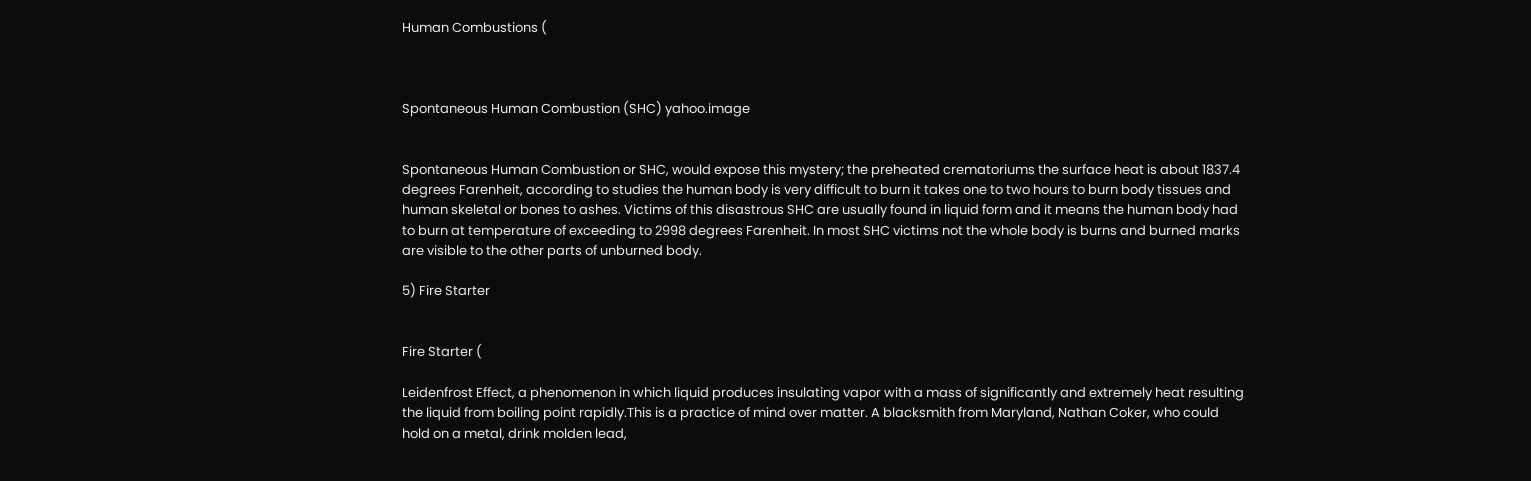Human Combustions (



Spontaneous Human Combustion (SHC) yahoo.image


Spontaneous Human Combustion or SHC, would expose this mystery; the preheated crematoriums the surface heat is about 1837.4 degrees Farenheit, according to studies the human body is very difficult to burn it takes one to two hours to burn body tissues and human skeletal or bones to ashes. Victims of this disastrous SHC are usually found in liquid form and it means the human body had to burn at temperature of exceeding to 2998 degrees Farenheit. In most SHC victims not the whole body is burns and burned marks are visible to the other parts of unburned body.

5) Fire Starter


Fire Starter (

Leidenfrost Effect, a phenomenon in which liquid produces insulating vapor with a mass of significantly and extremely heat resulting the liquid from boiling point rapidly.This is a practice of mind over matter. A blacksmith from Maryland, Nathan Coker, who could hold on a metal, drink molden lead,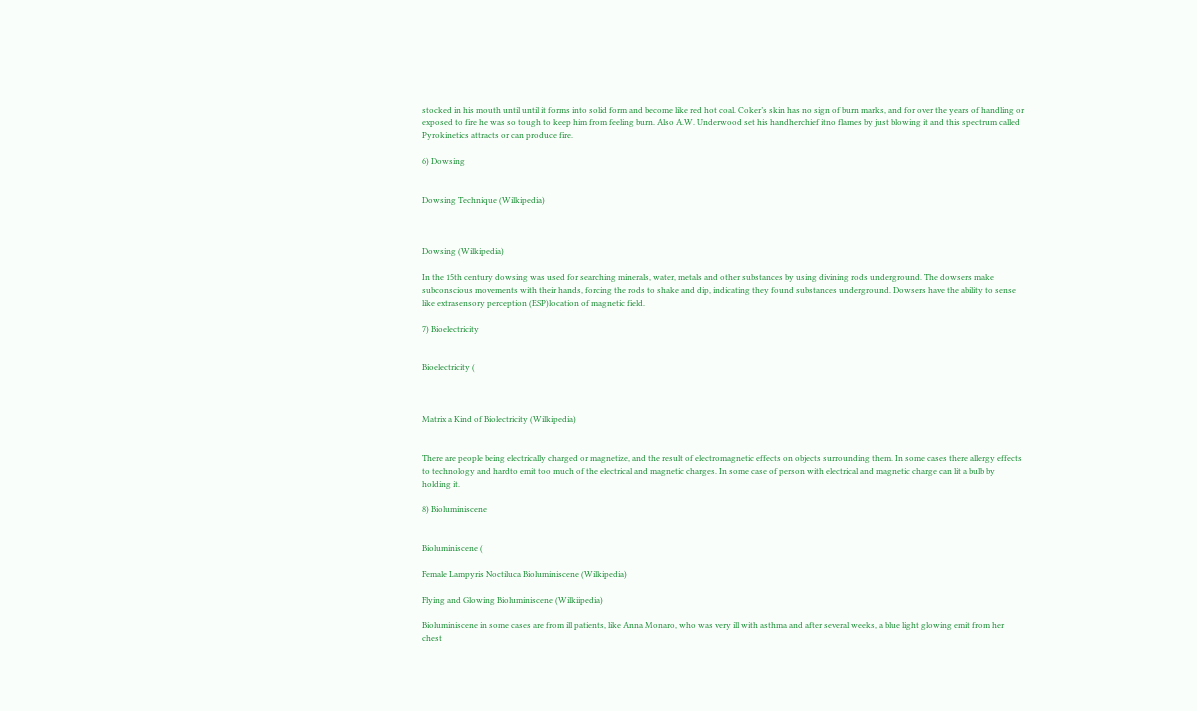stocked in his mouth until until it forms into solid form and become like red hot coal. Coker’s skin has no sign of burn marks, and for over the years of handling or exposed to fire he was so tough to keep him from feeling burn. Also A.W. Underwood set his handherchief itno flames by just blowing it and this spectrum called Pyrokinetics attracts or can produce fire.

6) Dowsing


Dowsing Technique (Wilkipedia)



Dowsing (Wilkipedia)

In the 15th century dowsing was used for searching minerals, water, metals and other substances by using divining rods underground. The dowsers make subconscious movements with their hands, forcing the rods to shake and dip, indicating they found substances underground. Dowsers have the ability to sense like extrasensory perception (ESP)location of magnetic field.

7) Bioelectricity


Bioelectricity (



Matrix a Kind of Biolectricity (Wilkipedia)


There are people being electrically charged or magnetize, and the result of electromagnetic effects on objects surrounding them. In some cases there allergy effects to technology and hardto emit too much of the electrical and magnetic charges. In some case of person with electrical and magnetic charge can lit a bulb by holding it.

8) Bioluminiscene


Bioluminiscene (

Female Lampyris Noctiluca Bioluminiscene (Wilkipedia)

Flying and Glowing Bioluminiscene (Wilkiipedia)

Bioluminiscene in some cases are from ill patients, like Anna Monaro, who was very ill with asthma and after several weeks, a blue light glowing emit from her chest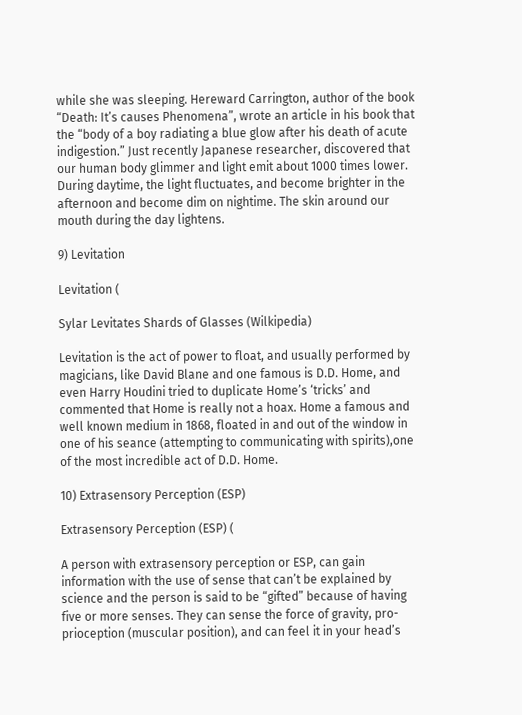while she was sleeping. Hereward Carrington, author of the book “Death: It’s causes Phenomena”, wrote an article in his book that the “body of a boy radiating a blue glow after his death of acute indigestion.” Just recently Japanese researcher, discovered that our human body glimmer and light emit about 1000 times lower. During daytime, the light fluctuates, and become brighter in the afternoon and become dim on nightime. The skin around our mouth during the day lightens.

9) Levitation

Levitation (

Sylar Levitates Shards of Glasses (Wilkipedia)

Levitation is the act of power to float, and usually performed by magicians, like David Blane and one famous is D.D. Home, and even Harry Houdini tried to duplicate Home’s ‘tricks’ and commented that Home is really not a hoax. Home a famous and well known medium in 1868, floated in and out of the window in one of his seance (attempting to communicating with spirits),one of the most incredible act of D.D. Home.

10) Extrasensory Perception (ESP)

Extrasensory Perception (ESP) (

A person with extrasensory perception or ESP, can gain information with the use of sense that can’t be explained by science and the person is said to be “gifted” because of having five or more senses. They can sense the force of gravity, pro-prioception (muscular position), and can feel it in your head’s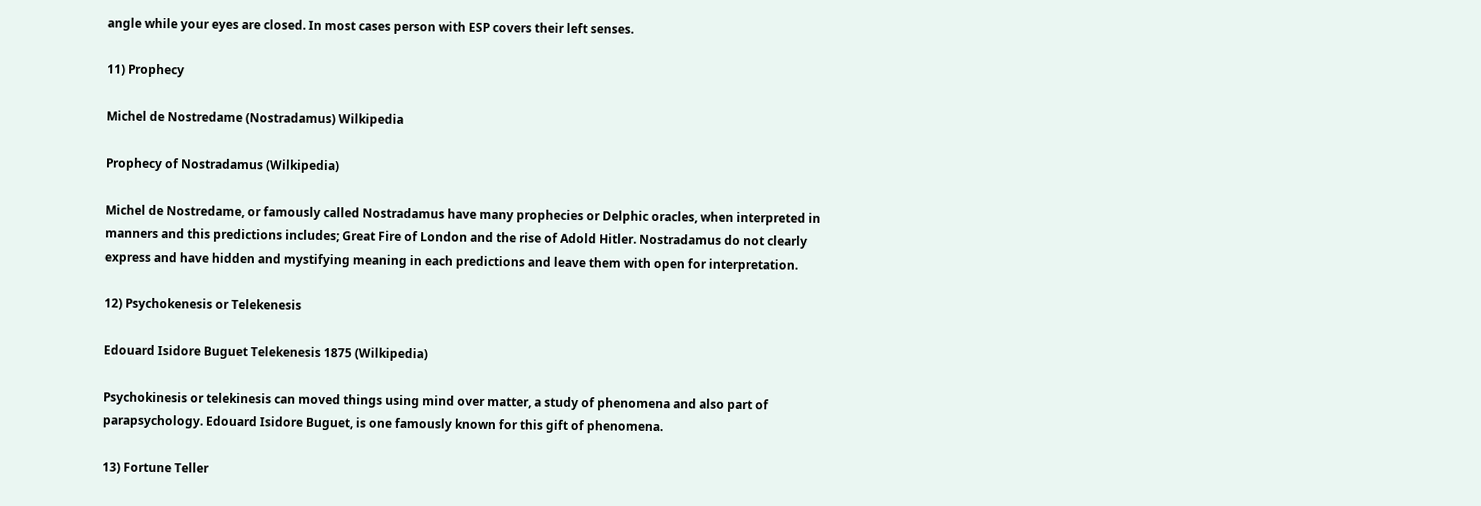angle while your eyes are closed. In most cases person with ESP covers their left senses.

11) Prophecy

Michel de Nostredame (Nostradamus) Wilkipedia

Prophecy of Nostradamus (Wilkipedia)

Michel de Nostredame, or famously called Nostradamus have many prophecies or Delphic oracles, when interpreted in manners and this predictions includes; Great Fire of London and the rise of Adold Hitler. Nostradamus do not clearly express and have hidden and mystifying meaning in each predictions and leave them with open for interpretation.

12) Psychokenesis or Telekenesis

Edouard Isidore Buguet Telekenesis 1875 (Wilkipedia)

Psychokinesis or telekinesis can moved things using mind over matter, a study of phenomena and also part of parapsychology. Edouard Isidore Buguet, is one famously known for this gift of phenomena.

13) Fortune Teller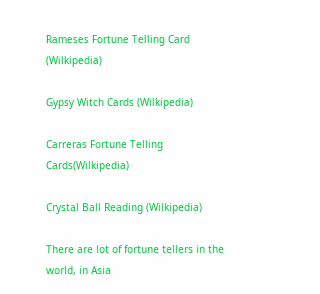Rameses Fortune Telling Card (Wilkipedia)

Gypsy Witch Cards (Wilkipedia)

Carreras Fortune Telling Cards(Wilkipedia)

Crystal Ball Reading (Wilkipedia)

There are lot of fortune tellers in the world, in Asia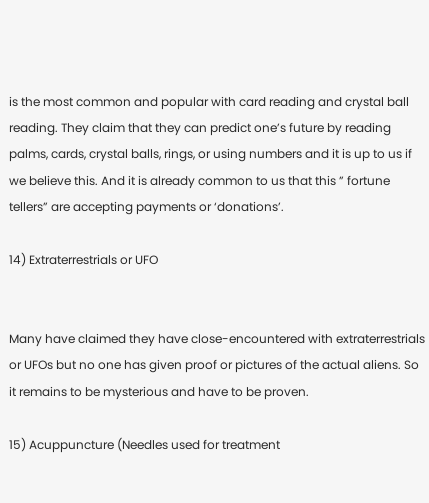is the most common and popular with card reading and crystal ball reading. They claim that they can predict one’s future by reading palms, cards, crystal balls, rings, or using numbers and it is up to us if we believe this. And it is already common to us that this ” fortune tellers” are accepting payments or ‘donations’.

14) Extraterrestrials or UFO


Many have claimed they have close-encountered with extraterrestrials or UFOs but no one has given proof or pictures of the actual aliens. So it remains to be mysterious and have to be proven.

15) Acuppuncture (Needles used for treatment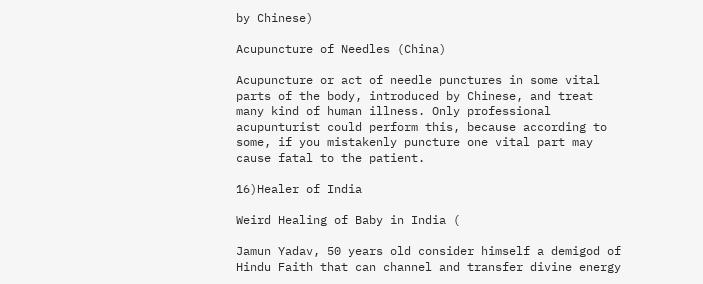by Chinese)

Acupuncture of Needles (China)

Acupuncture or act of needle punctures in some vital parts of the body, introduced by Chinese, and treat many kind of human illness. Only professional acupunturist could perform this, because according to some, if you mistakenly puncture one vital part may cause fatal to the patient.

16)Healer of India

Weird Healing of Baby in India (

Jamun Yadav, 50 years old consider himself a demigod of Hindu Faith that can channel and transfer divine energy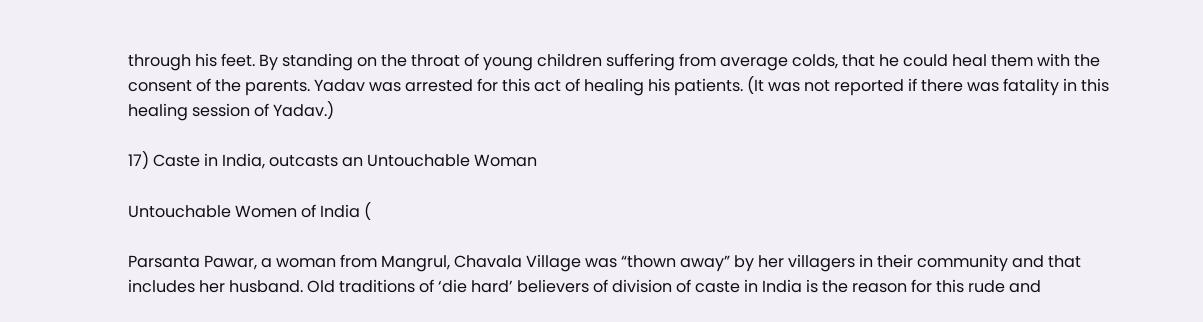through his feet. By standing on the throat of young children suffering from average colds, that he could heal them with the consent of the parents. Yadav was arrested for this act of healing his patients. (It was not reported if there was fatality in this healing session of Yadav.)

17) Caste in India, outcasts an Untouchable Woman

Untouchable Women of India (

Parsanta Pawar, a woman from Mangrul, Chavala Village was “thown away” by her villagers in their community and that includes her husband. Old traditions of ‘die hard’ believers of division of caste in India is the reason for this rude and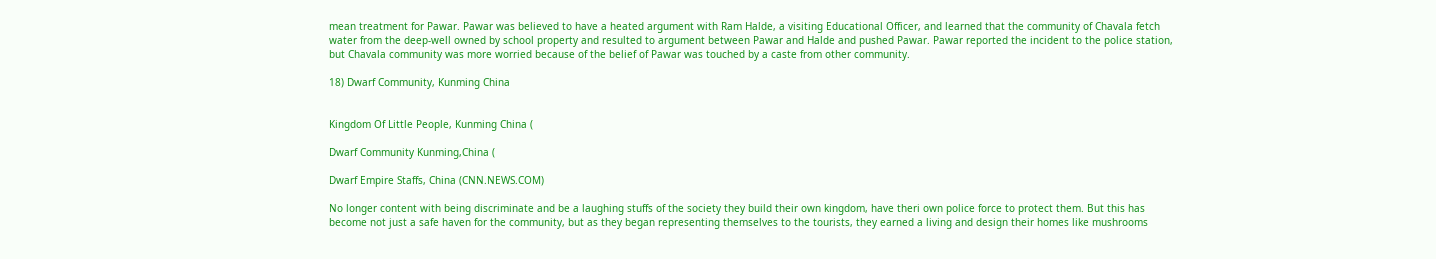mean treatment for Pawar. Pawar was believed to have a heated argument with Ram Halde, a visiting Educational Officer, and learned that the community of Chavala fetch water from the deep-well owned by school property and resulted to argument between Pawar and Halde and pushed Pawar. Pawar reported the incident to the police station, but Chavala community was more worried because of the belief of Pawar was touched by a caste from other community.

18) Dwarf Community, Kunming China


Kingdom Of Little People, Kunming China (

Dwarf Community Kunming,China (

Dwarf Empire Staffs, China (CNN.NEWS.COM)

No longer content with being discriminate and be a laughing stuffs of the society they build their own kingdom, have theri own police force to protect them. But this has become not just a safe haven for the community, but as they began representing themselves to the tourists, they earned a living and design their homes like mushrooms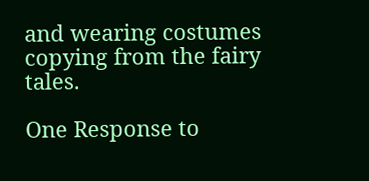and wearing costumes copying from the fairy tales.

One Response to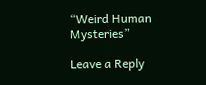“Weird Human Mysteries”

Leave a Reply